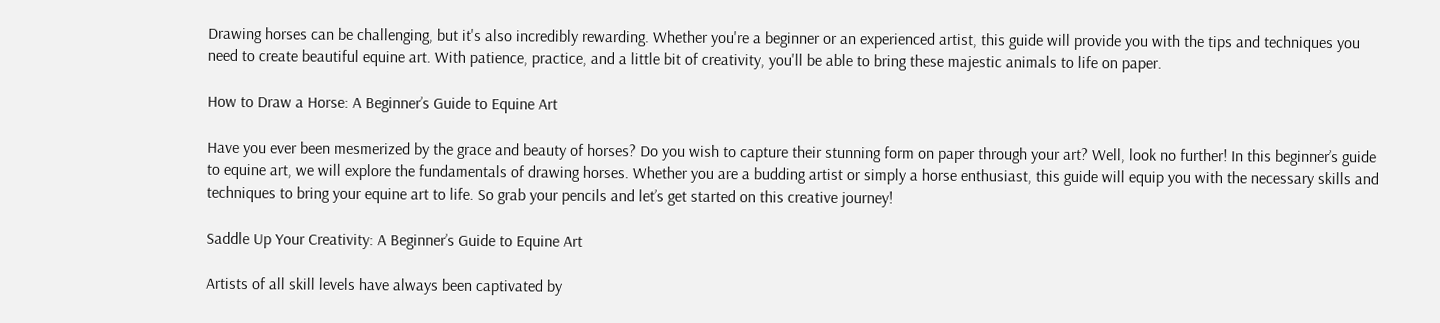Drawing horses can be challenging, but it's also incredibly rewarding. Whether you're a beginner or an experienced artist, this guide will provide you with the tips and techniques you need to create beautiful equine art. With patience, practice, and a little bit of creativity, you'll be able to bring these majestic animals to life on paper.

How to Draw a Horse: A Beginner’s Guide to Equine Art

Have you ever been mesmerized by the grace and beauty of horses? Do you wish to capture their stunning form on paper through your art? Well, look no further! In this beginner’s guide to equine art, we will explore the fundamentals of drawing horses. Whether you are a budding artist or simply a horse enthusiast, this guide will equip you with the necessary skills and techniques to bring your equine art to life. So grab your pencils and let’s get started on this creative journey!

Saddle Up Your Creativity: A Beginner’s Guide to Equine Art

Artists of all skill levels have always been captivated by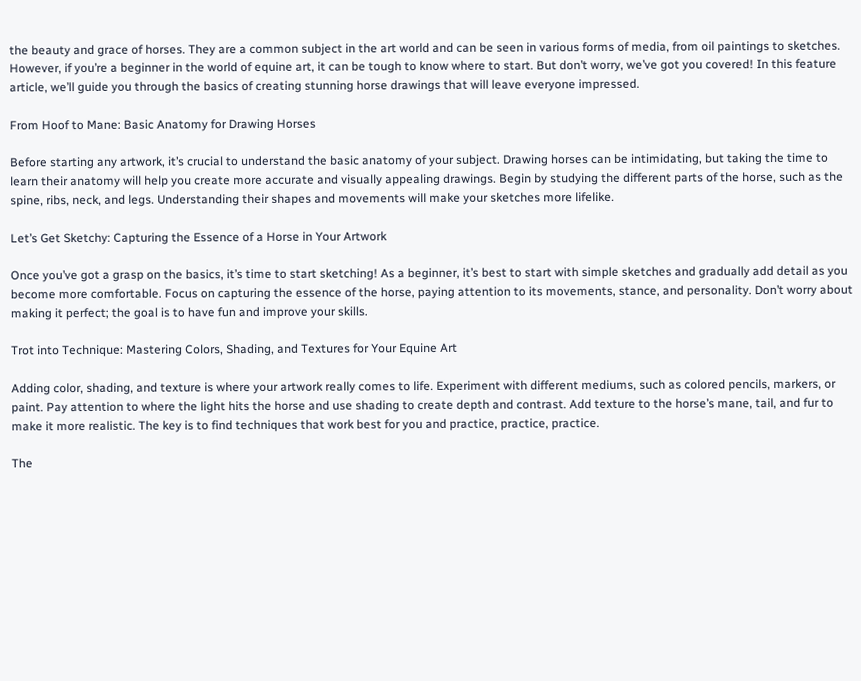the beauty and grace of horses. They are a common subject in the art world and can be seen in various forms of media, from oil paintings to sketches. However, if you’re a beginner in the world of equine art, it can be tough to know where to start. But don’t worry, we’ve got you covered! In this feature article, we’ll guide you through the basics of creating stunning horse drawings that will leave everyone impressed.

From Hoof to Mane: Basic Anatomy for Drawing Horses

Before starting any artwork, it’s crucial to understand the basic anatomy of your subject. Drawing horses can be intimidating, but taking the time to learn their anatomy will help you create more accurate and visually appealing drawings. Begin by studying the different parts of the horse, such as the spine, ribs, neck, and legs. Understanding their shapes and movements will make your sketches more lifelike.

Let’s Get Sketchy: Capturing the Essence of a Horse in Your Artwork

Once you’ve got a grasp on the basics, it’s time to start sketching! As a beginner, it’s best to start with simple sketches and gradually add detail as you become more comfortable. Focus on capturing the essence of the horse, paying attention to its movements, stance, and personality. Don’t worry about making it perfect; the goal is to have fun and improve your skills.

Trot into Technique: Mastering Colors, Shading, and Textures for Your Equine Art

Adding color, shading, and texture is where your artwork really comes to life. Experiment with different mediums, such as colored pencils, markers, or paint. Pay attention to where the light hits the horse and use shading to create depth and contrast. Add texture to the horse’s mane, tail, and fur to make it more realistic. The key is to find techniques that work best for you and practice, practice, practice.

The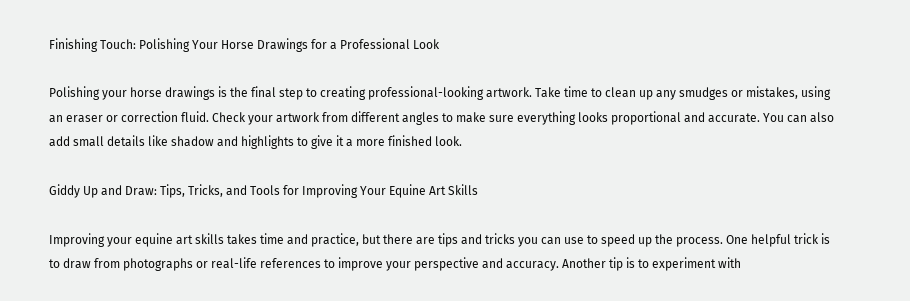Finishing Touch: Polishing Your Horse Drawings for a Professional Look

Polishing your horse drawings is the final step to creating professional-looking artwork. Take time to clean up any smudges or mistakes, using an eraser or correction fluid. Check your artwork from different angles to make sure everything looks proportional and accurate. You can also add small details like shadow and highlights to give it a more finished look.

Giddy Up and Draw: Tips, Tricks, and Tools for Improving Your Equine Art Skills

Improving your equine art skills takes time and practice, but there are tips and tricks you can use to speed up the process. One helpful trick is to draw from photographs or real-life references to improve your perspective and accuracy. Another tip is to experiment with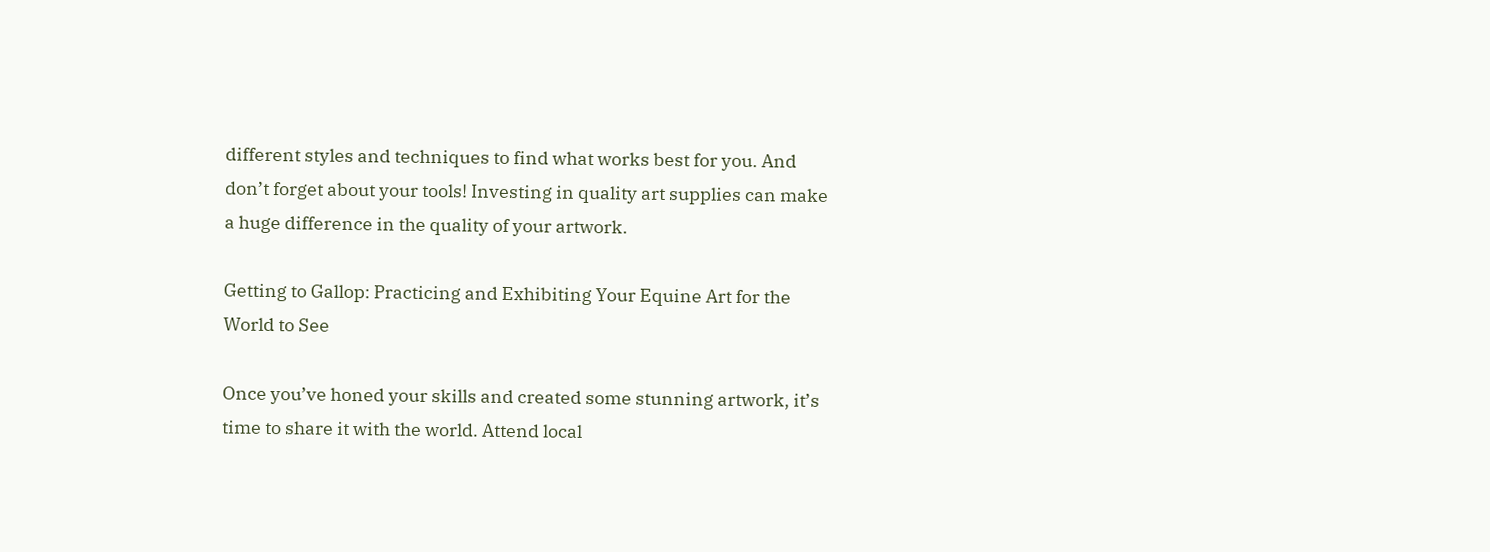different styles and techniques to find what works best for you. And don’t forget about your tools! Investing in quality art supplies can make a huge difference in the quality of your artwork.

Getting to Gallop: Practicing and Exhibiting Your Equine Art for the World to See

Once you’ve honed your skills and created some stunning artwork, it’s time to share it with the world. Attend local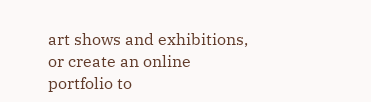art shows and exhibitions, or create an online portfolio to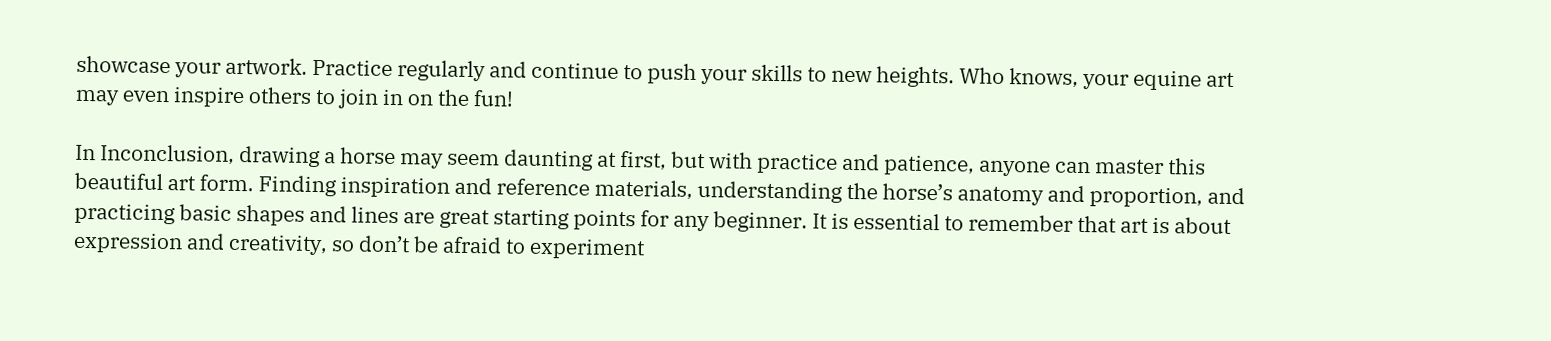showcase your artwork. Practice regularly and continue to push your skills to new heights. Who knows, your equine art may even inspire others to join in on the fun!

In Inconclusion, drawing a horse may seem daunting at first, but with practice and patience, anyone can master this beautiful art form. Finding inspiration and reference materials, understanding the horse’s anatomy and proportion, and practicing basic shapes and lines are great starting points for any beginner. It is essential to remember that art is about expression and creativity, so don’t be afraid to experiment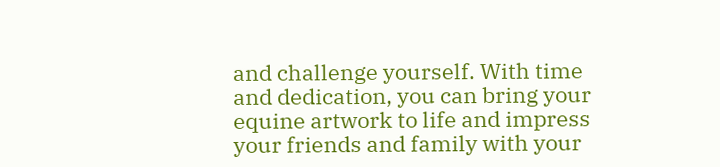and challenge yourself. With time and dedication, you can bring your equine artwork to life and impress your friends and family with your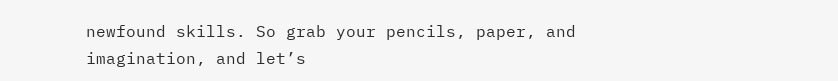newfound skills. So grab your pencils, paper, and imagination, and let’s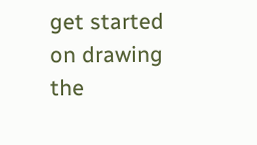get started on drawing the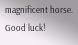magnificent horse. Good luck!